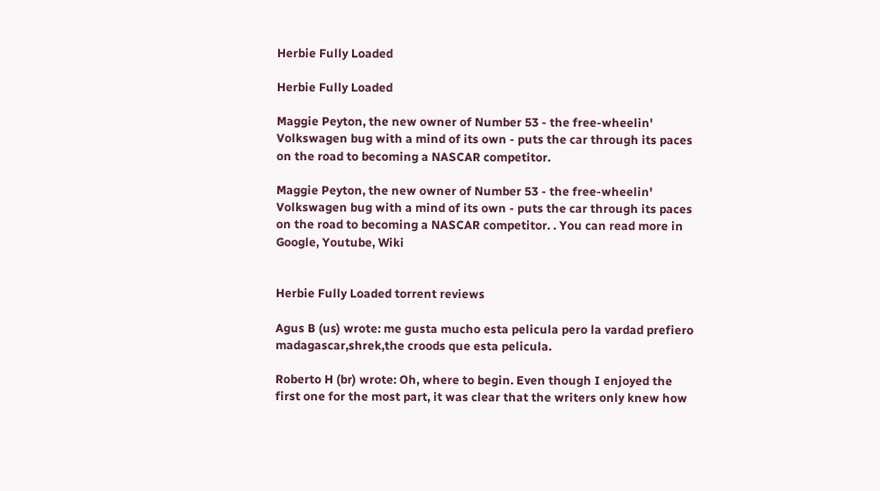Herbie Fully Loaded

Herbie Fully Loaded

Maggie Peyton, the new owner of Number 53 - the free-wheelin' Volkswagen bug with a mind of its own - puts the car through its paces on the road to becoming a NASCAR competitor.

Maggie Peyton, the new owner of Number 53 - the free-wheelin' Volkswagen bug with a mind of its own - puts the car through its paces on the road to becoming a NASCAR competitor. . You can read more in Google, Youtube, Wiki


Herbie Fully Loaded torrent reviews

Agus B (us) wrote: me gusta mucho esta pelicula pero la vardad prefiero madagascar,shrek,the croods que esta pelicula.

Roberto H (br) wrote: Oh, where to begin. Even though I enjoyed the first one for the most part, it was clear that the writers only knew how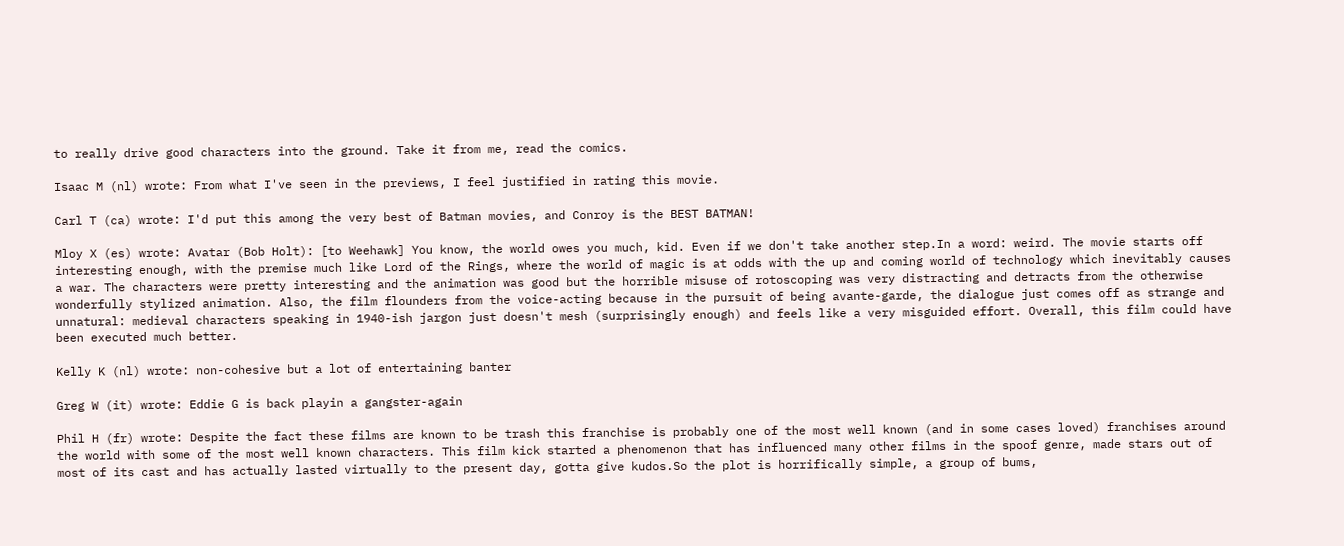to really drive good characters into the ground. Take it from me, read the comics.

Isaac M (nl) wrote: From what I've seen in the previews, I feel justified in rating this movie.

Carl T (ca) wrote: I'd put this among the very best of Batman movies, and Conroy is the BEST BATMAN!

Mloy X (es) wrote: Avatar (Bob Holt): [to Weehawk] You know, the world owes you much, kid. Even if we don't take another step.In a word: weird. The movie starts off interesting enough, with the premise much like Lord of the Rings, where the world of magic is at odds with the up and coming world of technology which inevitably causes a war. The characters were pretty interesting and the animation was good but the horrible misuse of rotoscoping was very distracting and detracts from the otherwise wonderfully stylized animation. Also, the film flounders from the voice-acting because in the pursuit of being avante-garde, the dialogue just comes off as strange and unnatural: medieval characters speaking in 1940-ish jargon just doesn't mesh (surprisingly enough) and feels like a very misguided effort. Overall, this film could have been executed much better.

Kelly K (nl) wrote: non-cohesive but a lot of entertaining banter

Greg W (it) wrote: Eddie G is back playin a gangster-again

Phil H (fr) wrote: Despite the fact these films are known to be trash this franchise is probably one of the most well known (and in some cases loved) franchises around the world with some of the most well known characters. This film kick started a phenomenon that has influenced many other films in the spoof genre, made stars out of most of its cast and has actually lasted virtually to the present day, gotta give kudos.So the plot is horrifically simple, a group of bums,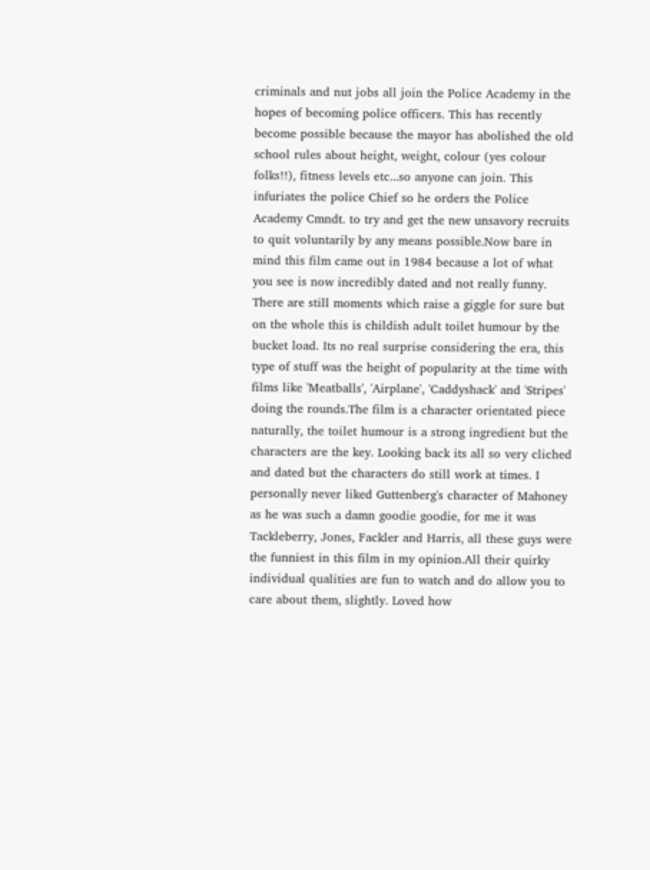criminals and nut jobs all join the Police Academy in the hopes of becoming police officers. This has recently become possible because the mayor has abolished the old school rules about height, weight, colour (yes colour folks!!), fitness levels etc...so anyone can join. This infuriates the police Chief so he orders the Police Academy Cmndt. to try and get the new unsavory recruits to quit voluntarily by any means possible.Now bare in mind this film came out in 1984 because a lot of what you see is now incredibly dated and not really funny. There are still moments which raise a giggle for sure but on the whole this is childish adult toilet humour by the bucket load. Its no real surprise considering the era, this type of stuff was the height of popularity at the time with films like 'Meatballs', 'Airplane', 'Caddyshack' and 'Stripes' doing the rounds.The film is a character orientated piece naturally, the toilet humour is a strong ingredient but the characters are the key. Looking back its all so very cliched and dated but the characters do still work at times. I personally never liked Guttenberg's character of Mahoney as he was such a damn goodie goodie, for me it was Tackleberry, Jones, Fackler and Harris, all these guys were the funniest in this film in my opinion.All their quirky individual qualities are fun to watch and do allow you to care about them, slightly. Loved how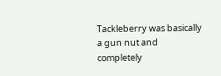Tackleberry was basically a gun nut and completely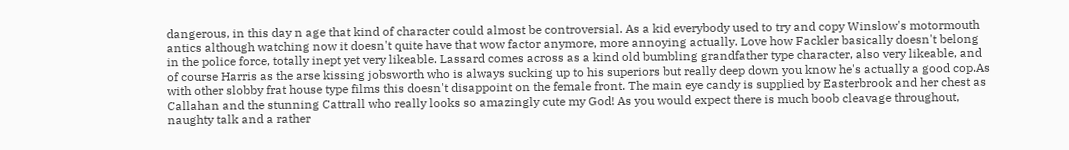dangerous, in this day n age that kind of character could almost be controversial. As a kid everybody used to try and copy Winslow's motormouth antics although watching now it doesn't quite have that wow factor anymore, more annoying actually. Love how Fackler basically doesn't belong in the police force, totally inept yet very likeable. Lassard comes across as a kind old bumbling grandfather type character, also very likeable, and of course Harris as the arse kissing jobsworth who is always sucking up to his superiors but really deep down you know he's actually a good cop.As with other slobby frat house type films this doesn't disappoint on the female front. The main eye candy is supplied by Easterbrook and her chest as Callahan and the stunning Cattrall who really looks so amazingly cute my God! As you would expect there is much boob cleavage throughout, naughty talk and a rather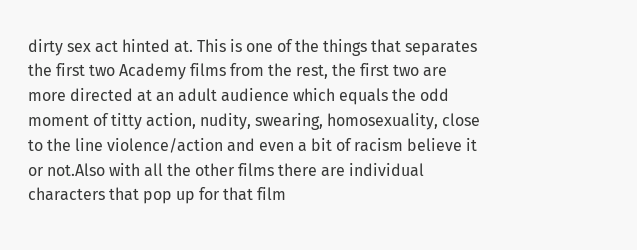dirty sex act hinted at. This is one of the things that separates the first two Academy films from the rest, the first two are more directed at an adult audience which equals the odd moment of titty action, nudity, swearing, homosexuality, close to the line violence/action and even a bit of racism believe it or not.Also with all the other films there are individual characters that pop up for that film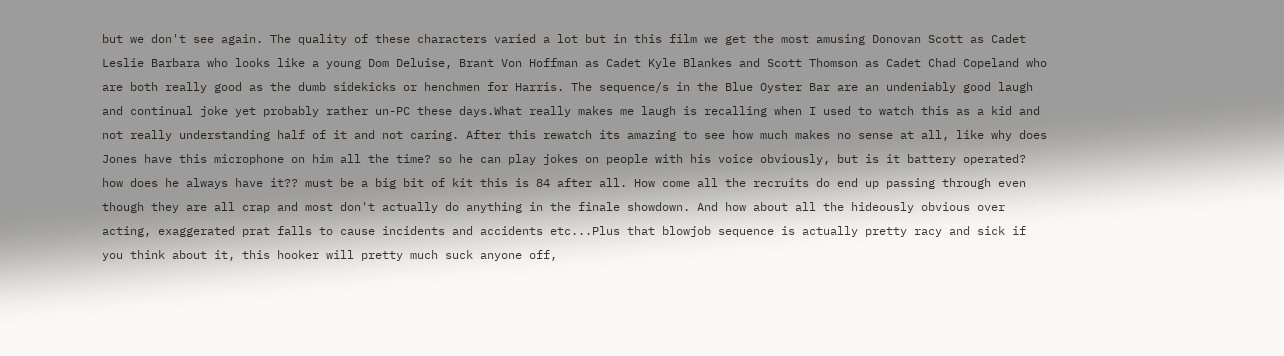but we don't see again. The quality of these characters varied a lot but in this film we get the most amusing Donovan Scott as Cadet Leslie Barbara who looks like a young Dom Deluise, Brant Von Hoffman as Cadet Kyle Blankes and Scott Thomson as Cadet Chad Copeland who are both really good as the dumb sidekicks or henchmen for Harris. The sequence/s in the Blue Oyster Bar are an undeniably good laugh and continual joke yet probably rather un-PC these days.What really makes me laugh is recalling when I used to watch this as a kid and not really understanding half of it and not caring. After this rewatch its amazing to see how much makes no sense at all, like why does Jones have this microphone on him all the time? so he can play jokes on people with his voice obviously, but is it battery operated? how does he always have it?? must be a big bit of kit this is 84 after all. How come all the recruits do end up passing through even though they are all crap and most don't actually do anything in the finale showdown. And how about all the hideously obvious over acting, exaggerated prat falls to cause incidents and accidents etc...Plus that blowjob sequence is actually pretty racy and sick if you think about it, this hooker will pretty much suck anyone off,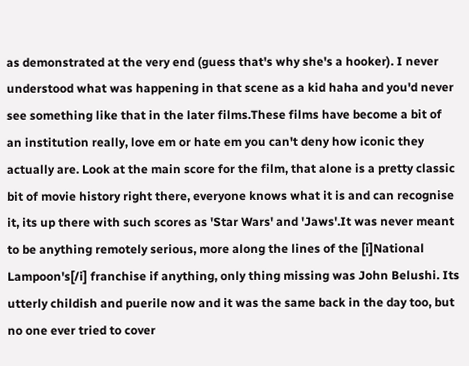as demonstrated at the very end (guess that's why she's a hooker). I never understood what was happening in that scene as a kid haha and you'd never see something like that in the later films.These films have become a bit of an institution really, love em or hate em you can't deny how iconic they actually are. Look at the main score for the film, that alone is a pretty classic bit of movie history right there, everyone knows what it is and can recognise it, its up there with such scores as 'Star Wars' and 'Jaws'.It was never meant to be anything remotely serious, more along the lines of the [i]National Lampoon's[/i] franchise if anything, only thing missing was John Belushi. Its utterly childish and puerile now and it was the same back in the day too, but no one ever tried to cover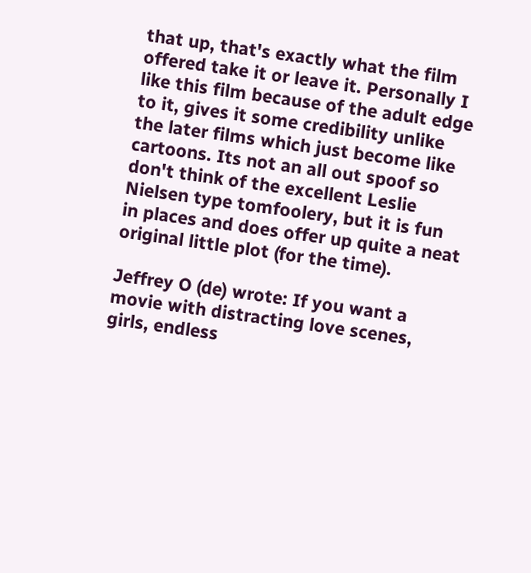that up, that's exactly what the film offered take it or leave it. Personally I like this film because of the adult edge to it, gives it some credibility unlike the later films which just become like cartoons. Its not an all out spoof so don't think of the excellent Leslie Nielsen type tomfoolery, but it is fun in places and does offer up quite a neat original little plot (for the time).

Jeffrey O (de) wrote: If you want a movie with distracting love scenes, girls, endless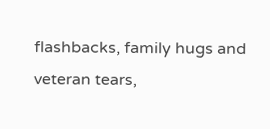flashbacks, family hugs and veteran tears,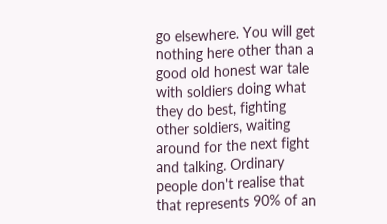go elsewhere. You will get nothing here other than a good old honest war tale with soldiers doing what they do best, fighting other soldiers, waiting around for the next fight and talking. Ordinary people don't realise that that represents 90% of an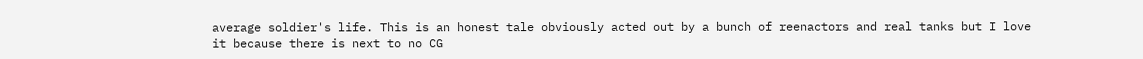average soldier's life. This is an honest tale obviously acted out by a bunch of reenactors and real tanks but I love it because there is next to no CG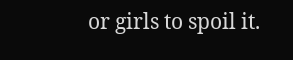or girls to spoil it.